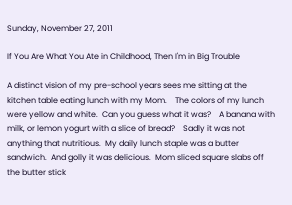Sunday, November 27, 2011

If You Are What You Ate in Childhood, Then I'm in Big Trouble

A distinct vision of my pre-school years sees me sitting at the kitchen table eating lunch with my Mom.    The colors of my lunch were yellow and white.  Can you guess what it was?    A banana with milk, or lemon yogurt with a slice of bread?    Sadly it was not anything that nutritious.  My daily lunch staple was a butter sandwich.  And golly it was delicious.  Mom sliced square slabs off the butter stick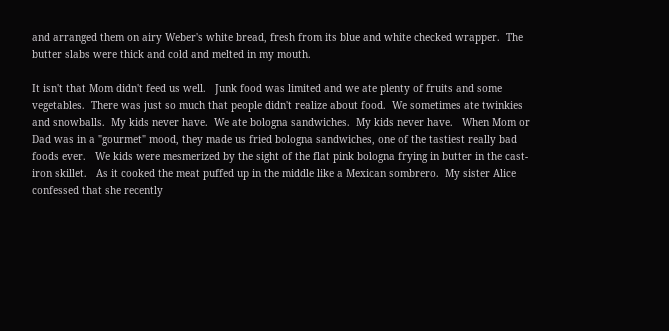and arranged them on airy Weber's white bread, fresh from its blue and white checked wrapper.  The butter slabs were thick and cold and melted in my mouth.

It isn't that Mom didn't feed us well.   Junk food was limited and we ate plenty of fruits and some vegetables.  There was just so much that people didn't realize about food.  We sometimes ate twinkies and snowballs.  My kids never have.  We ate bologna sandwiches.  My kids never have.   When Mom or Dad was in a "gourmet" mood, they made us fried bologna sandwiches, one of the tastiest really bad foods ever.   We kids were mesmerized by the sight of the flat pink bologna frying in butter in the cast-iron skillet.   As it cooked the meat puffed up in the middle like a Mexican sombrero.  My sister Alice confessed that she recently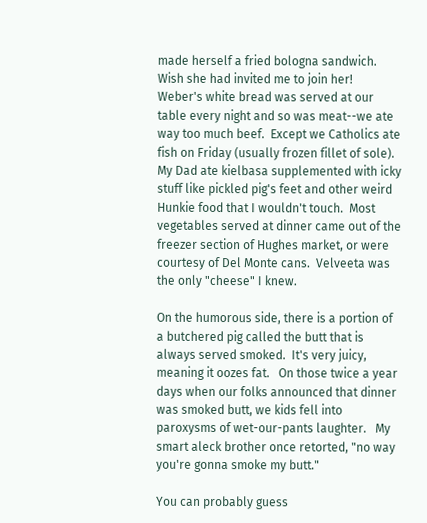made herself a fried bologna sandwich.  Wish she had invited me to join her!
Weber's white bread was served at our table every night and so was meat--we ate way too much beef.  Except we Catholics ate fish on Friday (usually frozen fillet of sole).  My Dad ate kielbasa supplemented with icky stuff like pickled pig's feet and other weird Hunkie food that I wouldn't touch.  Most vegetables served at dinner came out of the freezer section of Hughes market, or were courtesy of Del Monte cans.  Velveeta was the only "cheese" I knew.

On the humorous side, there is a portion of a butchered pig called the butt that is always served smoked.  It's very juicy, meaning it oozes fat.   On those twice a year days when our folks announced that dinner was smoked butt, we kids fell into paroxysms of wet-our-pants laughter.   My smart aleck brother once retorted, "no way you're gonna smoke my butt."

You can probably guess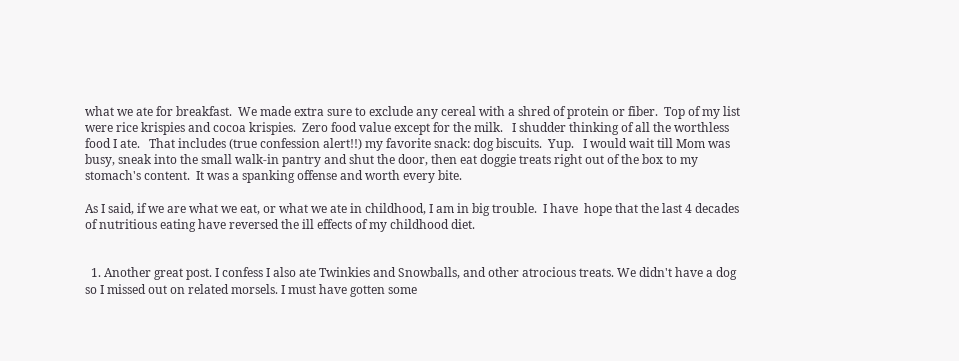what we ate for breakfast.  We made extra sure to exclude any cereal with a shred of protein or fiber.  Top of my list were rice krispies and cocoa krispies.  Zero food value except for the milk.   I shudder thinking of all the worthless food I ate.   That includes (true confession alert!!) my favorite snack: dog biscuits.  Yup.   I would wait till Mom was busy, sneak into the small walk-in pantry and shut the door, then eat doggie treats right out of the box to my stomach's content.  It was a spanking offense and worth every bite.

As I said, if we are what we eat, or what we ate in childhood, I am in big trouble.  I have  hope that the last 4 decades of nutritious eating have reversed the ill effects of my childhood diet.


  1. Another great post. I confess I also ate Twinkies and Snowballs, and other atrocious treats. We didn't have a dog so I missed out on related morsels. I must have gotten some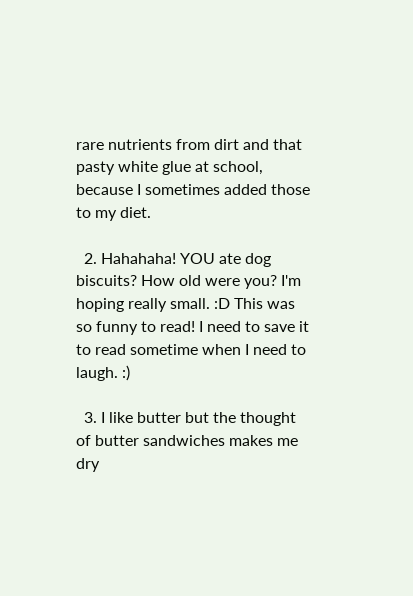rare nutrients from dirt and that pasty white glue at school, because I sometimes added those to my diet.

  2. Hahahaha! YOU ate dog biscuits? How old were you? I'm hoping really small. :D This was so funny to read! I need to save it to read sometime when I need to laugh. :)

  3. I like butter but the thought of butter sandwiches makes me dry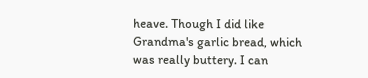heave. Though I did like Grandma's garlic bread, which was really buttery. I can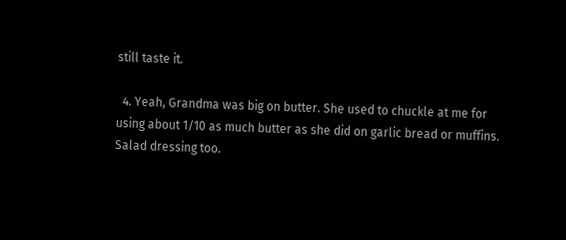still taste it.

  4. Yeah, Grandma was big on butter. She used to chuckle at me for using about 1/10 as much butter as she did on garlic bread or muffins. Salad dressing too.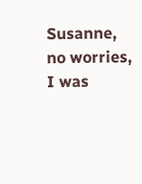Susanne, no worries, I was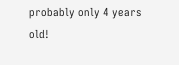probably only 4 years old!